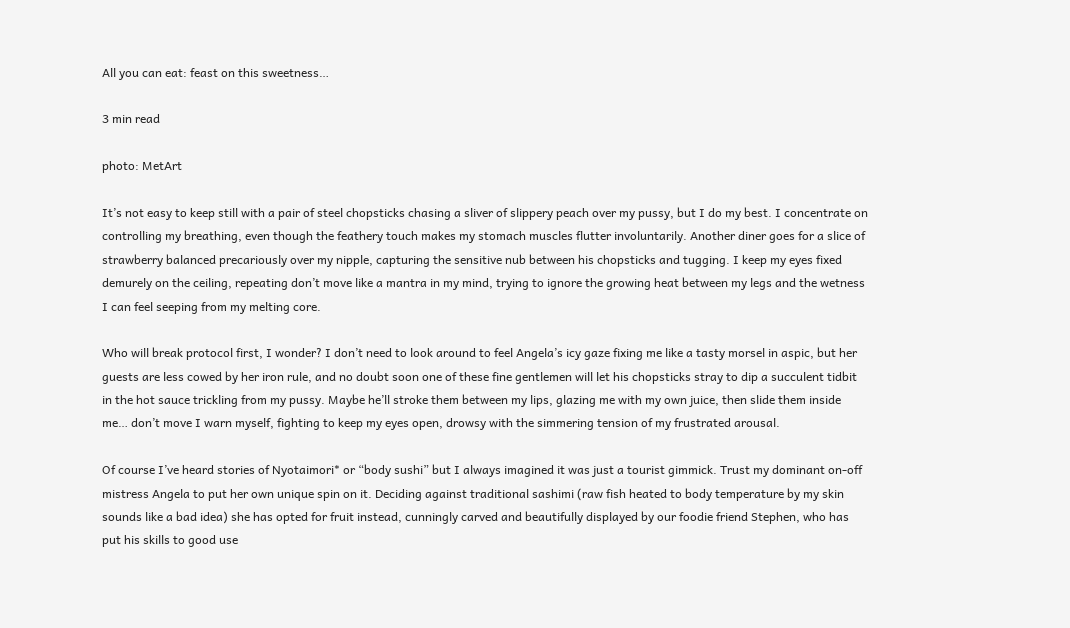All you can eat: feast on this sweetness…

3 min read

photo: MetArt

It’s not easy to keep still with a pair of steel chopsticks chasing a sliver of slippery peach over my pussy, but I do my best. I concentrate on controlling my breathing, even though the feathery touch makes my stomach muscles flutter involuntarily. Another diner goes for a slice of strawberry balanced precariously over my nipple, capturing the sensitive nub between his chopsticks and tugging. I keep my eyes fixed demurely on the ceiling, repeating don’t move like a mantra in my mind, trying to ignore the growing heat between my legs and the wetness I can feel seeping from my melting core.

Who will break protocol first, I wonder? I don’t need to look around to feel Angela’s icy gaze fixing me like a tasty morsel in aspic, but her guests are less cowed by her iron rule, and no doubt soon one of these fine gentlemen will let his chopsticks stray to dip a succulent tidbit in the hot sauce trickling from my pussy. Maybe he’ll stroke them between my lips, glazing me with my own juice, then slide them inside me… don’t move I warn myself, fighting to keep my eyes open, drowsy with the simmering tension of my frustrated arousal.

Of course I’ve heard stories of Nyotaimori* or “body sushi” but I always imagined it was just a tourist gimmick. Trust my dominant on-off mistress Angela to put her own unique spin on it. Deciding against traditional sashimi (raw fish heated to body temperature by my skin sounds like a bad idea) she has opted for fruit instead, cunningly carved and beautifully displayed by our foodie friend Stephen, who has put his skills to good use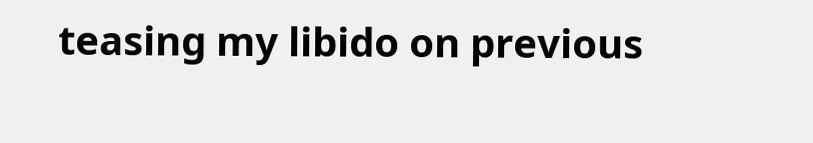teasing my libido on previous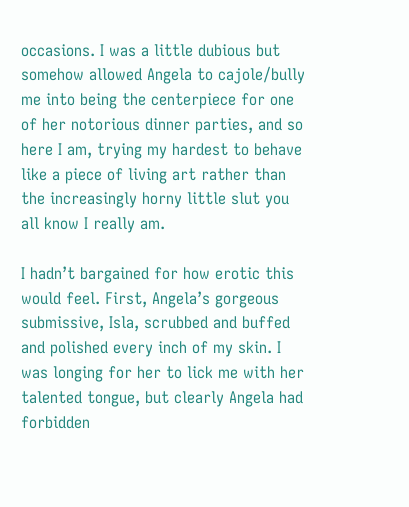occasions. I was a little dubious but somehow allowed Angela to cajole/bully me into being the centerpiece for one of her notorious dinner parties, and so here I am, trying my hardest to behave like a piece of living art rather than the increasingly horny little slut you all know I really am.

I hadn’t bargained for how erotic this would feel. First, Angela’s gorgeous submissive, Isla, scrubbed and buffed and polished every inch of my skin. I was longing for her to lick me with her talented tongue, but clearly Angela had forbidden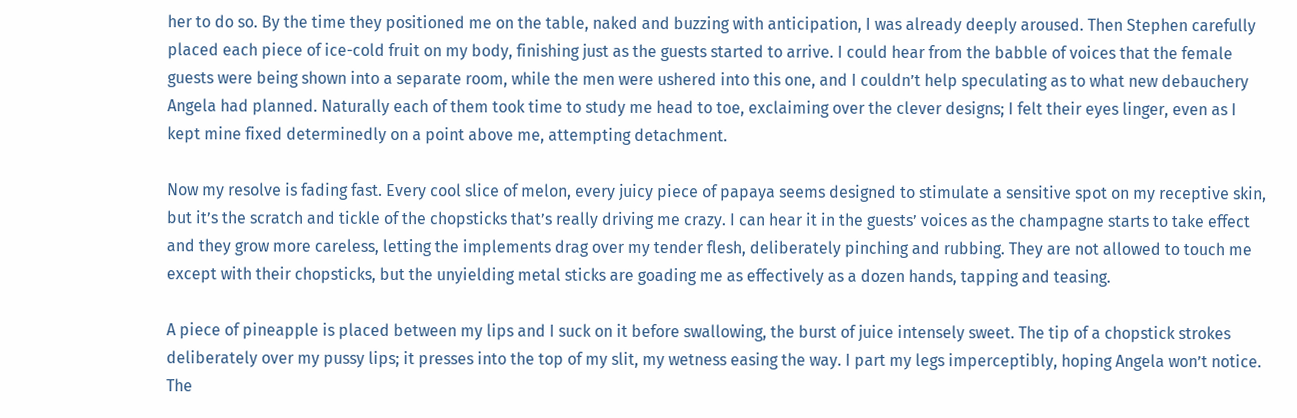her to do so. By the time they positioned me on the table, naked and buzzing with anticipation, I was already deeply aroused. Then Stephen carefully placed each piece of ice-cold fruit on my body, finishing just as the guests started to arrive. I could hear from the babble of voices that the female guests were being shown into a separate room, while the men were ushered into this one, and I couldn’t help speculating as to what new debauchery Angela had planned. Naturally each of them took time to study me head to toe, exclaiming over the clever designs; I felt their eyes linger, even as I kept mine fixed determinedly on a point above me, attempting detachment.

Now my resolve is fading fast. Every cool slice of melon, every juicy piece of papaya seems designed to stimulate a sensitive spot on my receptive skin, but it’s the scratch and tickle of the chopsticks that’s really driving me crazy. I can hear it in the guests’ voices as the champagne starts to take effect and they grow more careless, letting the implements drag over my tender flesh, deliberately pinching and rubbing. They are not allowed to touch me except with their chopsticks, but the unyielding metal sticks are goading me as effectively as a dozen hands, tapping and teasing.

A piece of pineapple is placed between my lips and I suck on it before swallowing, the burst of juice intensely sweet. The tip of a chopstick strokes deliberately over my pussy lips; it presses into the top of my slit, my wetness easing the way. I part my legs imperceptibly, hoping Angela won’t notice. The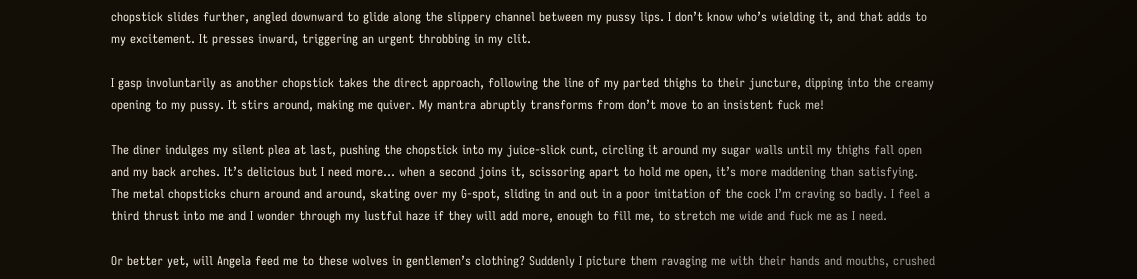chopstick slides further, angled downward to glide along the slippery channel between my pussy lips. I don’t know who’s wielding it, and that adds to my excitement. It presses inward, triggering an urgent throbbing in my clit.

I gasp involuntarily as another chopstick takes the direct approach, following the line of my parted thighs to their juncture, dipping into the creamy opening to my pussy. It stirs around, making me quiver. My mantra abruptly transforms from don’t move to an insistent fuck me!

The diner indulges my silent plea at last, pushing the chopstick into my juice-slick cunt, circling it around my sugar walls until my thighs fall open and my back arches. It’s delicious but I need more… when a second joins it, scissoring apart to hold me open, it’s more maddening than satisfying. The metal chopsticks churn around and around, skating over my G-spot, sliding in and out in a poor imitation of the cock I’m craving so badly. I feel a third thrust into me and I wonder through my lustful haze if they will add more, enough to fill me, to stretch me wide and fuck me as I need.

Or better yet, will Angela feed me to these wolves in gentlemen’s clothing? Suddenly I picture them ravaging me with their hands and mouths, crushed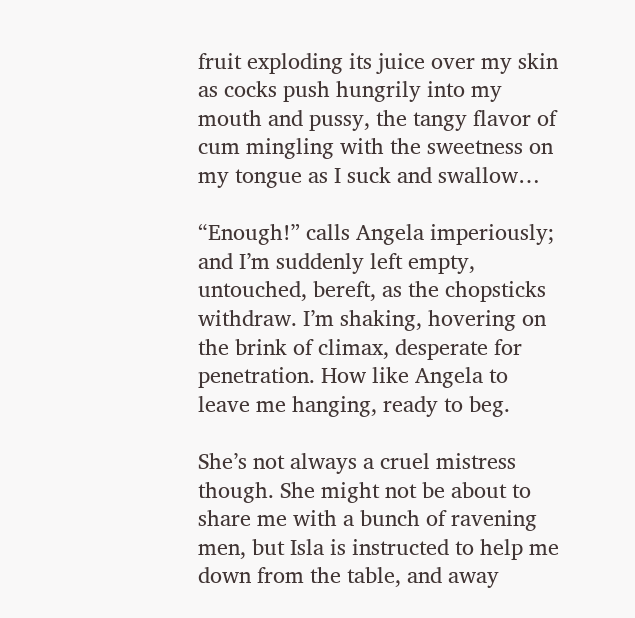fruit exploding its juice over my skin as cocks push hungrily into my mouth and pussy, the tangy flavor of cum mingling with the sweetness on my tongue as I suck and swallow…

“Enough!” calls Angela imperiously; and I’m suddenly left empty, untouched, bereft, as the chopsticks withdraw. I’m shaking, hovering on the brink of climax, desperate for penetration. How like Angela to leave me hanging, ready to beg.

She’s not always a cruel mistress though. She might not be about to share me with a bunch of ravening men, but Isla is instructed to help me down from the table, and away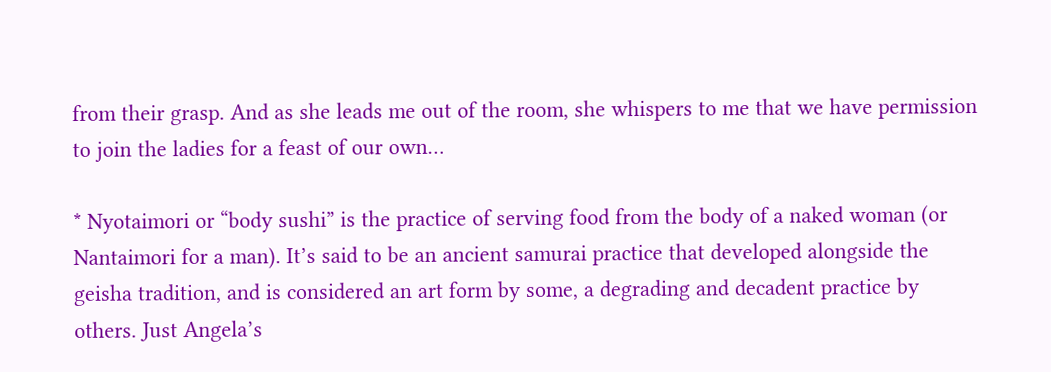from their grasp. And as she leads me out of the room, she whispers to me that we have permission to join the ladies for a feast of our own…

* Nyotaimori or “body sushi” is the practice of serving food from the body of a naked woman (or Nantaimori for a man). It’s said to be an ancient samurai practice that developed alongside the geisha tradition, and is considered an art form by some, a degrading and decadent practice by others. Just Angela’s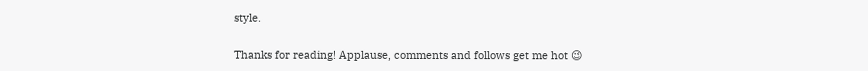style.

Thanks for reading! Applause, comments and follows get me hot 😉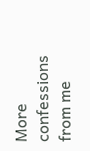More confessions from me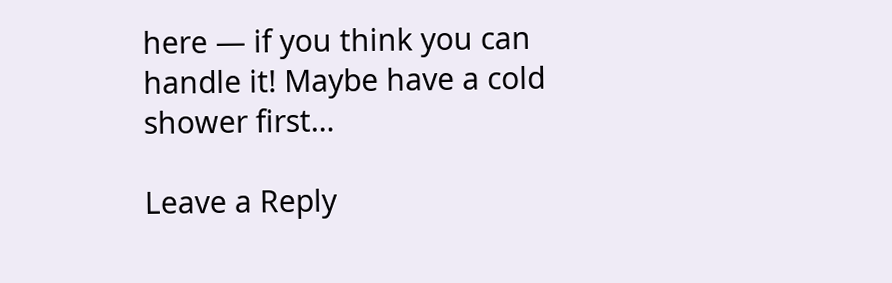here — if you think you can handle it! Maybe have a cold shower first…

Leave a Reply